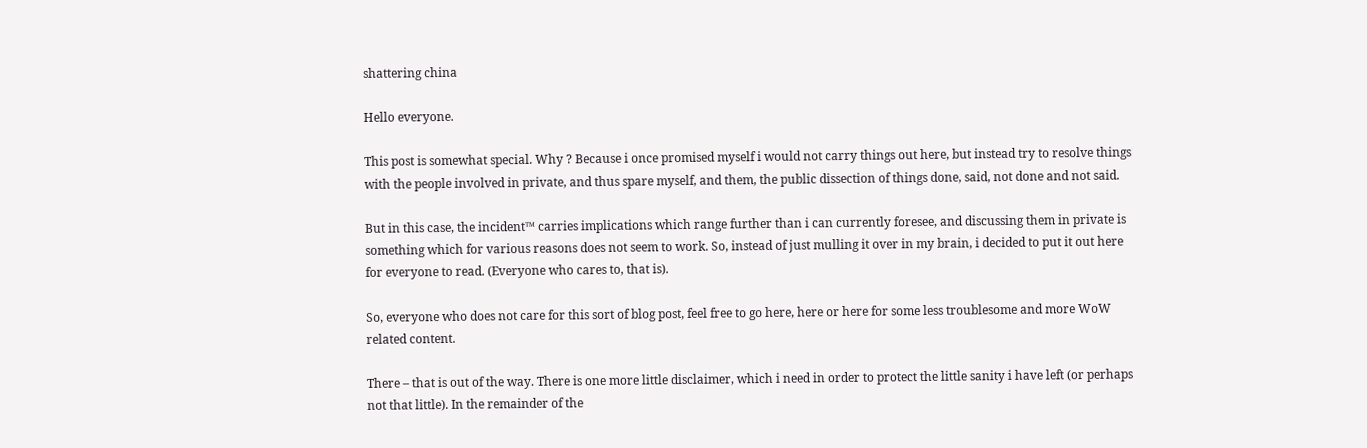shattering china

Hello everyone.

This post is somewhat special. Why ? Because i once promised myself i would not carry things out here, but instead try to resolve things with the people involved in private, and thus spare myself, and them, the public dissection of things done, said, not done and not said.

But in this case, the incident™ carries implications which range further than i can currently foresee, and discussing them in private is something which for various reasons does not seem to work. So, instead of just mulling it over in my brain, i decided to put it out here for everyone to read. (Everyone who cares to, that is).

So, everyone who does not care for this sort of blog post, feel free to go here, here or here for some less troublesome and more WoW related content.

There – that is out of the way. There is one more little disclaimer, which i need in order to protect the little sanity i have left (or perhaps not that little). In the remainder of the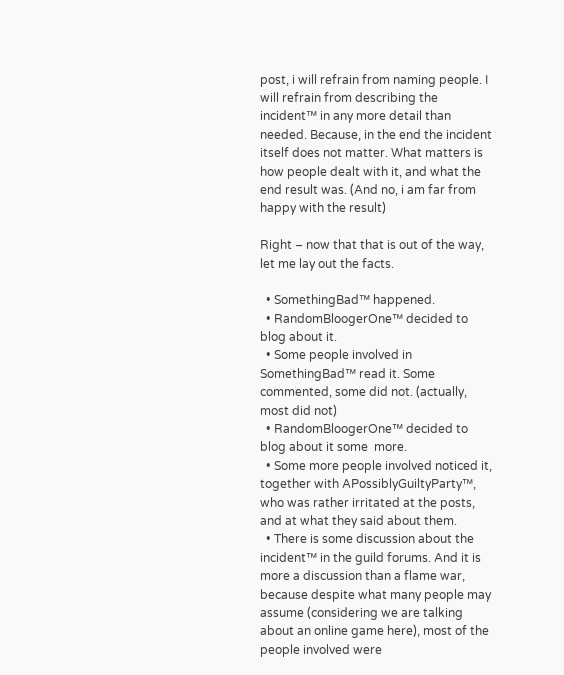post, i will refrain from naming people. I will refrain from describing the incident™ in any more detail than needed. Because, in the end the incident itself does not matter. What matters is how people dealt with it, and what the end result was. (And no, i am far from happy with the result)

Right – now that that is out of the way, let me lay out the facts.

  • SomethingBad™ happened.
  • RandomBloogerOne™ decided to blog about it.
  • Some people involved in SomethingBad™ read it. Some commented, some did not. (actually, most did not)
  • RandomBloogerOne™ decided to blog about it some  more.
  • Some more people involved noticed it, together with APossiblyGuiltyParty™, who was rather irritated at the posts, and at what they said about them.
  • There is some discussion about the incident™ in the guild forums. And it is more a discussion than a flame war, because despite what many people may assume (considering we are talking about an online game here), most of the people involved were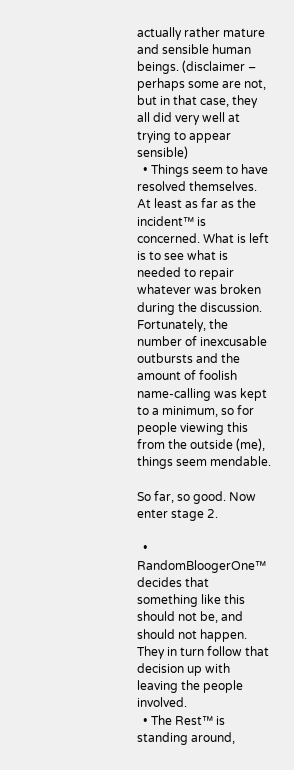actually rather mature and sensible human beings. (disclaimer – perhaps some are not, but in that case, they all did very well at trying to appear sensible)
  • Things seem to have resolved themselves. At least as far as the incident™ is concerned. What is left is to see what is needed to repair whatever was broken during the discussion. Fortunately, the number of inexcusable outbursts and the amount of foolish name-calling was kept to a minimum, so for people viewing this from the outside (me), things seem mendable.

So far, so good. Now enter stage 2.

  • RandomBloogerOne™ decides that something like this should not be, and should not happen. They in turn follow that decision up with leaving the people involved.
  • The Rest™ is standing around,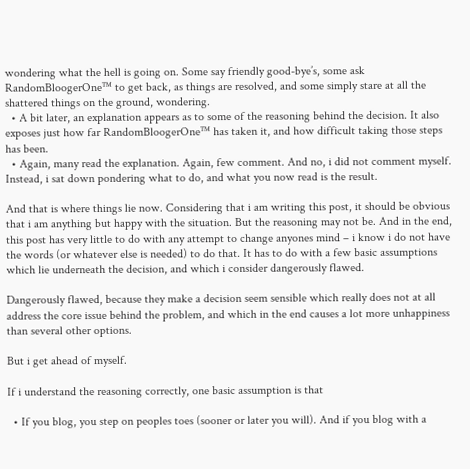wondering what the hell is going on. Some say friendly good-bye’s, some ask RandomBloogerOne™ to get back, as things are resolved, and some simply stare at all the shattered things on the ground, wondering.
  • A bit later, an explanation appears as to some of the reasoning behind the decision. It also exposes just how far RandomBloogerOne™ has taken it, and how difficult taking those steps has been.
  • Again, many read the explanation. Again, few comment. And no, i did not comment myself. Instead, i sat down pondering what to do, and what you now read is the result.

And that is where things lie now. Considering that i am writing this post, it should be obvious that i am anything but happy with the situation. But the reasoning may not be. And in the end, this post has very little to do with any attempt to change anyones mind – i know i do not have the words (or whatever else is needed) to do that. It has to do with a few basic assumptions which lie underneath the decision, and which i consider dangerously flawed.

Dangerously flawed, because they make a decision seem sensible which really does not at all address the core issue behind the problem, and which in the end causes a lot more unhappiness than several other options.

But i get ahead of myself.

If i understand the reasoning correctly, one basic assumption is that

  • If you blog, you step on peoples toes (sooner or later you will). And if you blog with a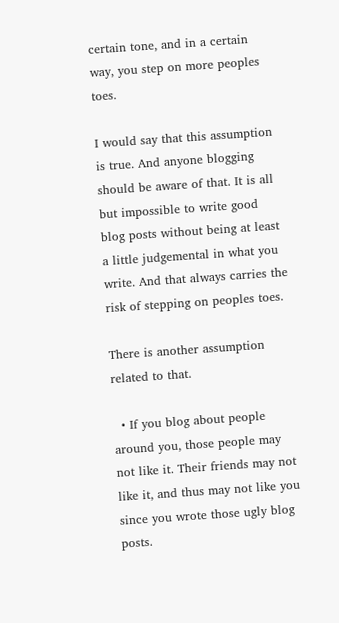certain tone, and in a certain way, you step on more peoples toes.

I would say that this assumption is true. And anyone blogging should be aware of that. It is all but impossible to write good blog posts without being at least a little judgemental in what you write. And that always carries the risk of stepping on peoples toes.

There is another assumption related to that.

  • If you blog about people around you, those people may not like it. Their friends may not like it, and thus may not like you since you wrote those ugly blog posts.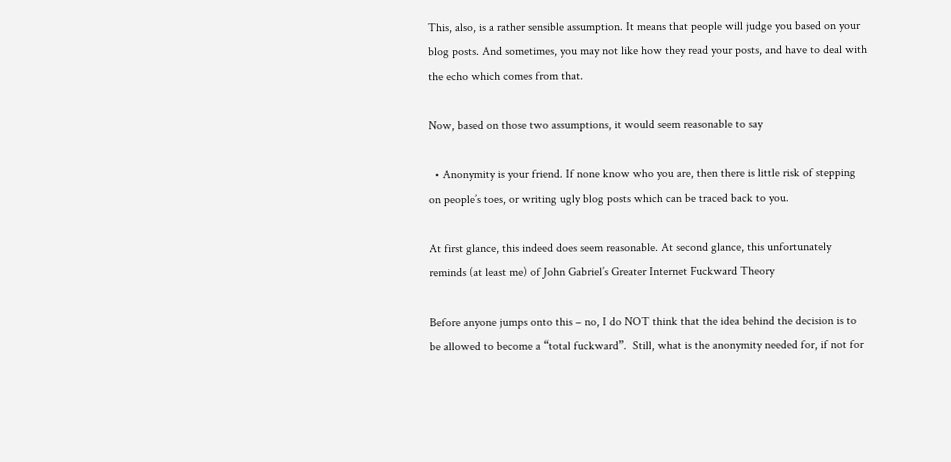This, also, is a rather sensible assumption. It means that people will judge you based on your blog posts. And sometimes, you may not like how they read your posts, and have to deal with the echo which comes from that.

Now, based on those two assumptions, it would seem reasonable to say

  • Anonymity is your friend. If none know who you are, then there is little risk of stepping on people’s toes, or writing ugly blog posts which can be traced back to you.

At first glance, this indeed does seem reasonable. At second glance, this unfortunately reminds (at least me) of John Gabriel’s Greater Internet Fuckward Theory

Before anyone jumps onto this – no, I do NOT think that the idea behind the decision is to be allowed to become a “total fuckward”.  Still, what is the anonymity needed for, if not for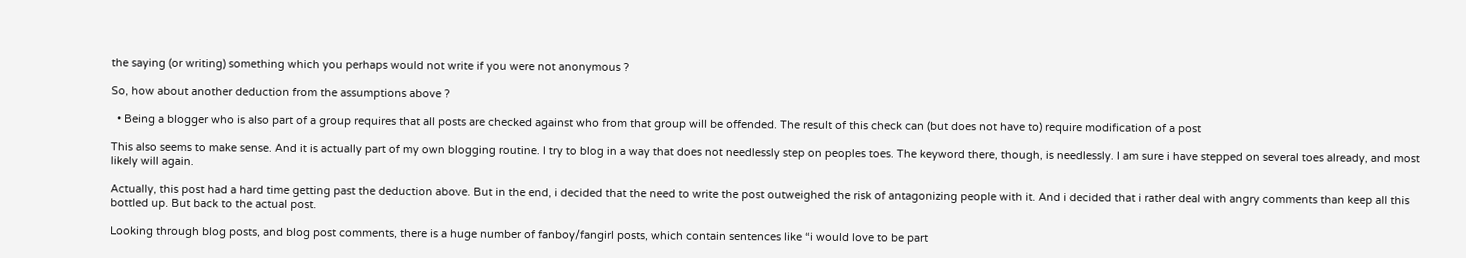the saying (or writing) something which you perhaps would not write if you were not anonymous ?

So, how about another deduction from the assumptions above ?

  • Being a blogger who is also part of a group requires that all posts are checked against who from that group will be offended. The result of this check can (but does not have to) require modification of a post

This also seems to make sense. And it is actually part of my own blogging routine. I try to blog in a way that does not needlessly step on peoples toes. The keyword there, though, is needlessly. I am sure i have stepped on several toes already, and most likely will again.

Actually, this post had a hard time getting past the deduction above. But in the end, i decided that the need to write the post outweighed the risk of antagonizing people with it. And i decided that i rather deal with angry comments than keep all this bottled up. But back to the actual post.

Looking through blog posts, and blog post comments, there is a huge number of fanboy/fangirl posts, which contain sentences like “i would love to be part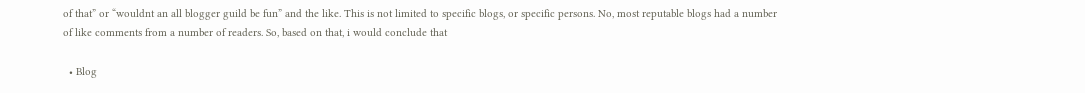of that” or “wouldnt an all blogger guild be fun” and the like. This is not limited to specific blogs, or specific persons. No, most reputable blogs had a number of like comments from a number of readers. So, based on that, i would conclude that

  • Blog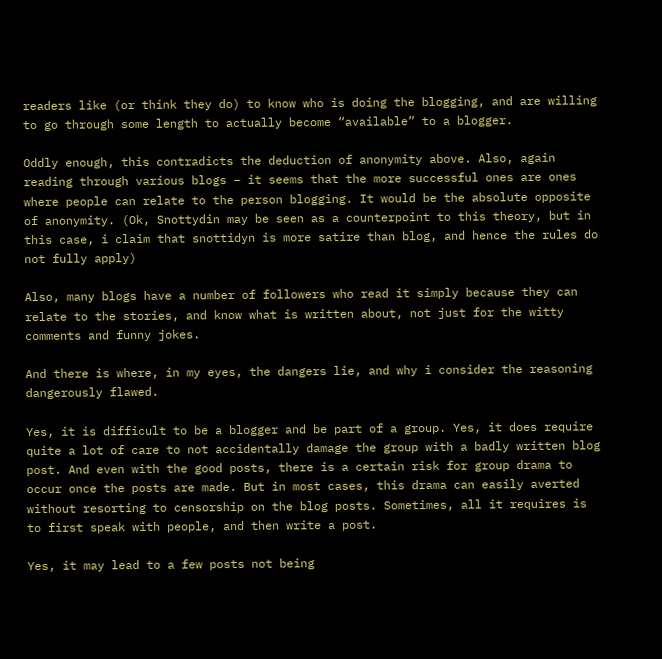readers like (or think they do) to know who is doing the blogging, and are willing to go through some length to actually become “available” to a blogger.

Oddly enough, this contradicts the deduction of anonymity above. Also, again reading through various blogs – it seems that the more successful ones are ones where people can relate to the person blogging. It would be the absolute opposite of anonymity. (Ok, Snottydin may be seen as a counterpoint to this theory, but in this case, i claim that snottidyn is more satire than blog, and hence the rules do not fully apply)

Also, many blogs have a number of followers who read it simply because they can relate to the stories, and know what is written about, not just for the witty comments and funny jokes.

And there is where, in my eyes, the dangers lie, and why i consider the reasoning dangerously flawed.

Yes, it is difficult to be a blogger and be part of a group. Yes, it does require quite a lot of care to not accidentally damage the group with a badly written blog post. And even with the good posts, there is a certain risk for group drama to occur once the posts are made. But in most cases, this drama can easily averted without resorting to censorship on the blog posts. Sometimes, all it requires is to first speak with people, and then write a post.

Yes, it may lead to a few posts not being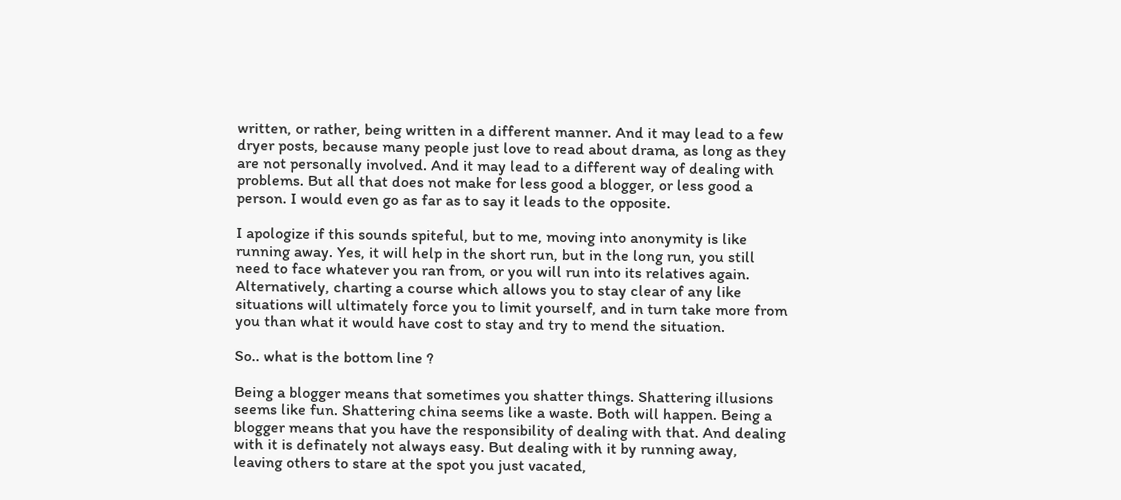written, or rather, being written in a different manner. And it may lead to a few dryer posts, because many people just love to read about drama, as long as they are not personally involved. And it may lead to a different way of dealing with problems. But all that does not make for less good a blogger, or less good a person. I would even go as far as to say it leads to the opposite.

I apologize if this sounds spiteful, but to me, moving into anonymity is like running away. Yes, it will help in the short run, but in the long run, you still need to face whatever you ran from, or you will run into its relatives again. Alternatively, charting a course which allows you to stay clear of any like situations will ultimately force you to limit yourself, and in turn take more from you than what it would have cost to stay and try to mend the situation.

So.. what is the bottom line ?

Being a blogger means that sometimes you shatter things. Shattering illusions seems like fun. Shattering china seems like a waste. Both will happen. Being a blogger means that you have the responsibility of dealing with that. And dealing with it is definately not always easy. But dealing with it by running away, leaving others to stare at the spot you just vacated,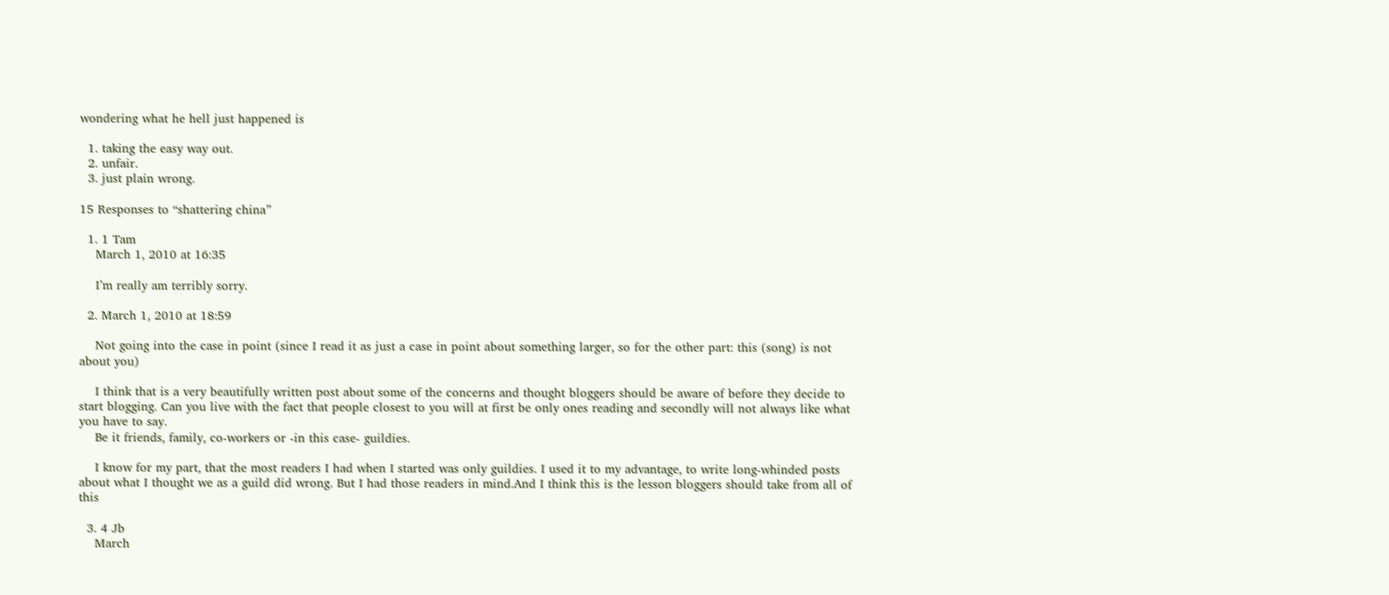wondering what he hell just happened is

  1. taking the easy way out.
  2. unfair.
  3. just plain wrong.

15 Responses to “shattering china”

  1. 1 Tam
    March 1, 2010 at 16:35

    I’m really am terribly sorry.

  2. March 1, 2010 at 18:59

    Not going into the case in point (since I read it as just a case in point about something larger, so for the other part: this (song) is not about you)

    I think that is a very beautifully written post about some of the concerns and thought bloggers should be aware of before they decide to start blogging. Can you live with the fact that people closest to you will at first be only ones reading and secondly will not always like what you have to say.
    Be it friends, family, co-workers or -in this case- guildies.

    I know for my part, that the most readers I had when I started was only guildies. I used it to my advantage, to write long-whinded posts about what I thought we as a guild did wrong. But I had those readers in mind.And I think this is the lesson bloggers should take from all of this

  3. 4 Jb
    March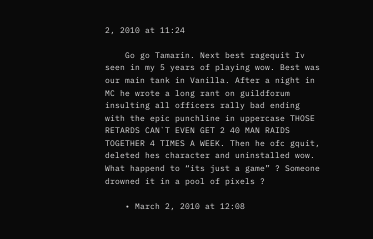2, 2010 at 11:24

    Go go Tamarin. Next best ragequit Iv seen in my 5 years of playing wow. Best was our main tank in Vanilla. After a night in MC he wrote a long rant on guildforum insulting all officers rally bad ending with the epic punchline in uppercase THOSE RETARDS CAN`T EVEN GET 2 40 MAN RAIDS TOGETHER 4 TIMES A WEEK. Then he ofc gquit, deleted hes character and uninstalled wow. What happend to “its just a game” ? Someone drowned it in a pool of pixels ?

    • March 2, 2010 at 12:08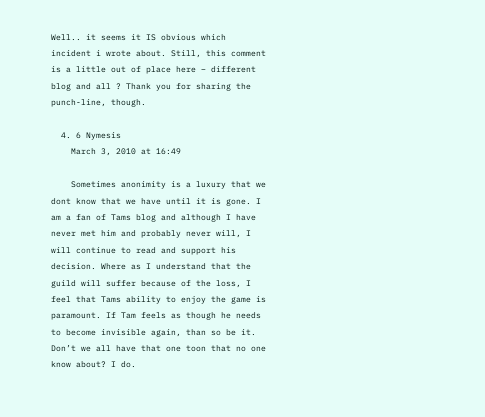Well.. it seems it IS obvious which incident i wrote about. Still, this comment is a little out of place here – different blog and all ? Thank you for sharing the punch-line, though.

  4. 6 Nymesis
    March 3, 2010 at 16:49

    Sometimes anonimity is a luxury that we dont know that we have until it is gone. I am a fan of Tams blog and although I have never met him and probably never will, I will continue to read and support his decision. Where as I understand that the guild will suffer because of the loss, I feel that Tams ability to enjoy the game is paramount. If Tam feels as though he needs to become invisible again, than so be it. Don’t we all have that one toon that no one know about? I do.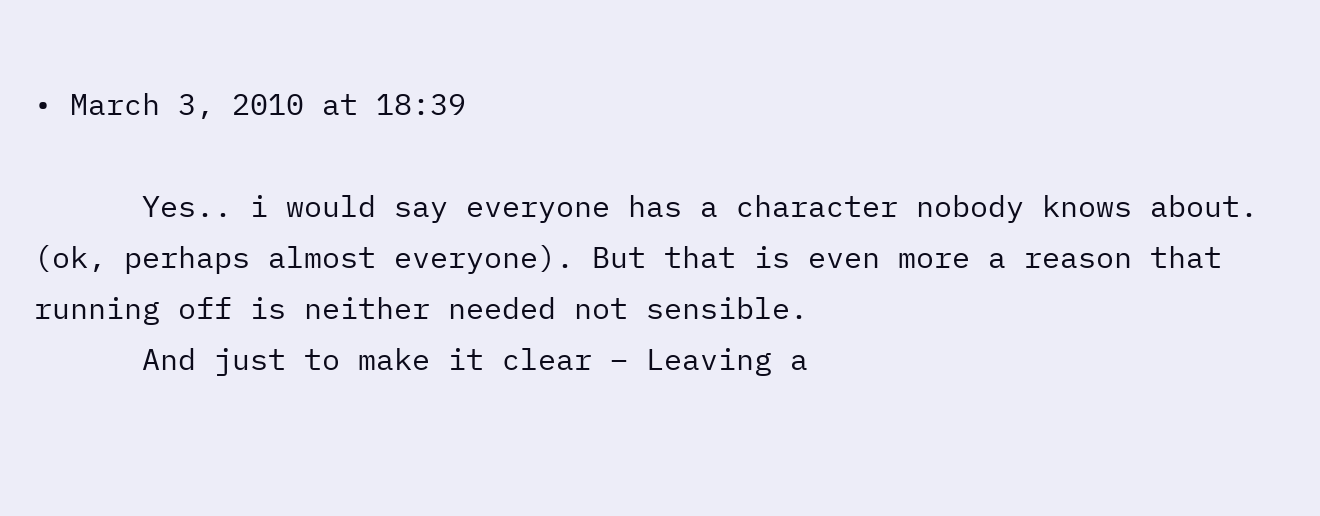• March 3, 2010 at 18:39

      Yes.. i would say everyone has a character nobody knows about. (ok, perhaps almost everyone). But that is even more a reason that running off is neither needed not sensible.
      And just to make it clear – Leaving a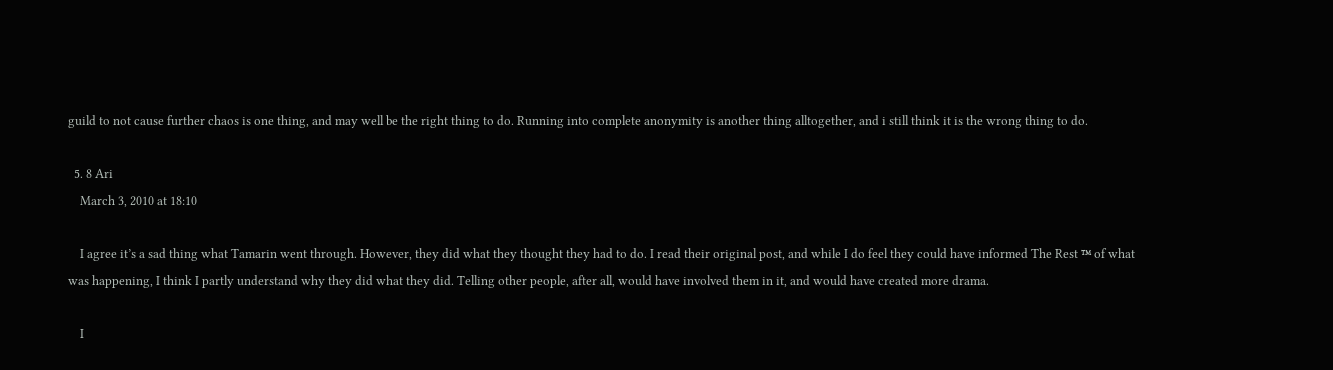guild to not cause further chaos is one thing, and may well be the right thing to do. Running into complete anonymity is another thing alltogether, and i still think it is the wrong thing to do.

  5. 8 Ari
    March 3, 2010 at 18:10

    I agree it’s a sad thing what Tamarin went through. However, they did what they thought they had to do. I read their original post, and while I do feel they could have informed The Rest ™ of what was happening, I think I partly understand why they did what they did. Telling other people, after all, would have involved them in it, and would have created more drama.

    I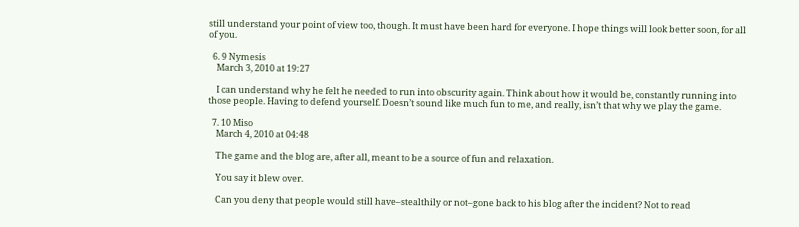still understand your point of view too, though. It must have been hard for everyone. I hope things will look better soon, for all of you.

  6. 9 Nymesis
    March 3, 2010 at 19:27

    I can understand why he felt he needed to run into obscurity again. Think about how it would be, constantly running into those people. Having to defend yourself. Doesn’t sound like much fun to me, and really, isn’t that why we play the game.

  7. 10 Miso
    March 4, 2010 at 04:48

    The game and the blog are, after all, meant to be a source of fun and relaxation.

    You say it blew over.

    Can you deny that people would still have–stealthily or not–gone back to his blog after the incident? Not to read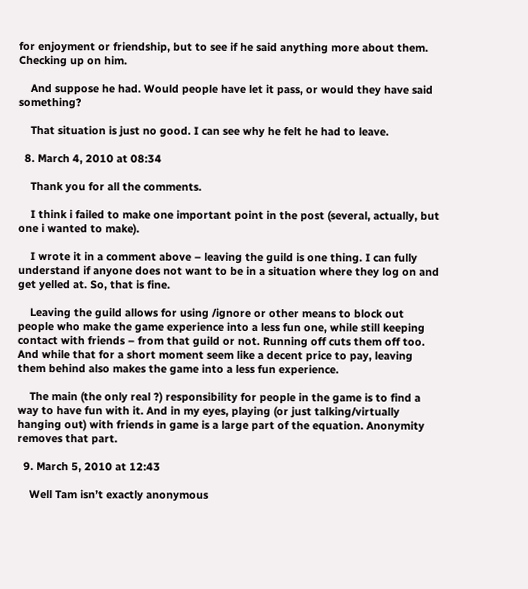for enjoyment or friendship, but to see if he said anything more about them. Checking up on him.

    And suppose he had. Would people have let it pass, or would they have said something?

    That situation is just no good. I can see why he felt he had to leave.

  8. March 4, 2010 at 08:34

    Thank you for all the comments.

    I think i failed to make one important point in the post (several, actually, but one i wanted to make).

    I wrote it in a comment above – leaving the guild is one thing. I can fully understand if anyone does not want to be in a situation where they log on and get yelled at. So, that is fine.

    Leaving the guild allows for using /ignore or other means to block out people who make the game experience into a less fun one, while still keeping contact with friends – from that guild or not. Running off cuts them off too. And while that for a short moment seem like a decent price to pay, leaving them behind also makes the game into a less fun experience.

    The main (the only real ?) responsibility for people in the game is to find a way to have fun with it. And in my eyes, playing (or just talking/virtually hanging out) with friends in game is a large part of the equation. Anonymity removes that part.

  9. March 5, 2010 at 12:43

    Well Tam isn’t exactly anonymous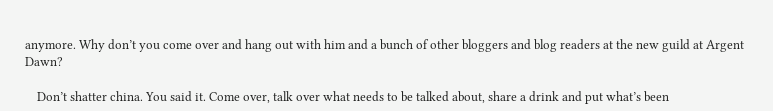anymore. Why don’t you come over and hang out with him and a bunch of other bloggers and blog readers at the new guild at Argent Dawn?

    Don’t shatter china. You said it. Come over, talk over what needs to be talked about, share a drink and put what’s been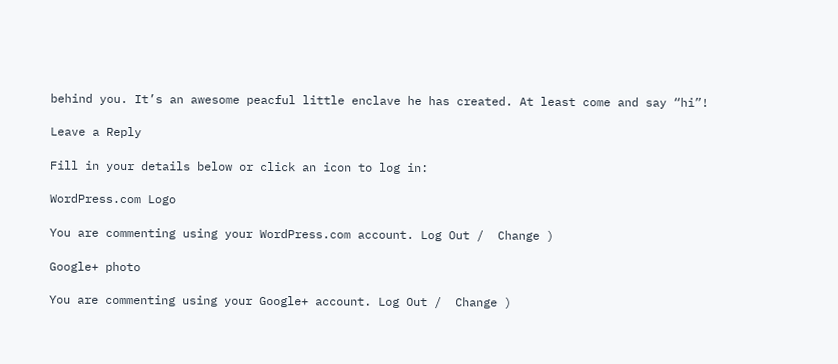behind you. It’s an awesome peacful little enclave he has created. At least come and say “hi”!

Leave a Reply

Fill in your details below or click an icon to log in:

WordPress.com Logo

You are commenting using your WordPress.com account. Log Out /  Change )

Google+ photo

You are commenting using your Google+ account. Log Out /  Change )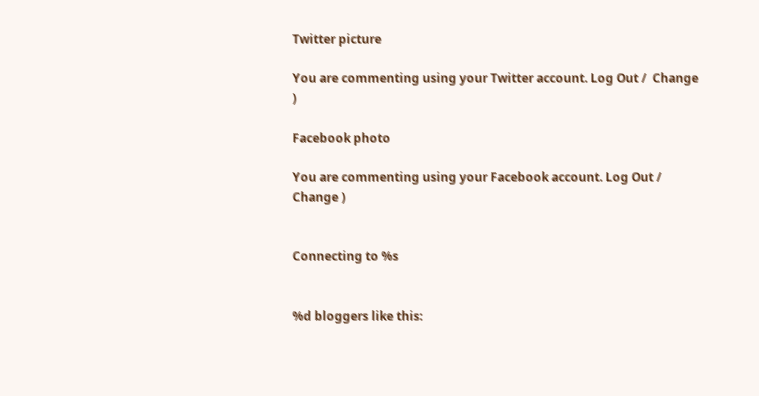Twitter picture

You are commenting using your Twitter account. Log Out /  Change )

Facebook photo

You are commenting using your Facebook account. Log Out /  Change )


Connecting to %s


%d bloggers like this: